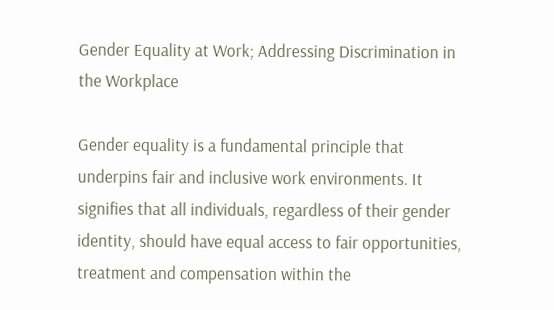Gender Equality at Work; Addressing Discrimination in the Workplace

Gender equality is a fundamental principle that underpins fair and inclusive work environments. It signifies that all individuals, regardless of their gender identity, should have equal access to fair opportunities, treatment and compensation within the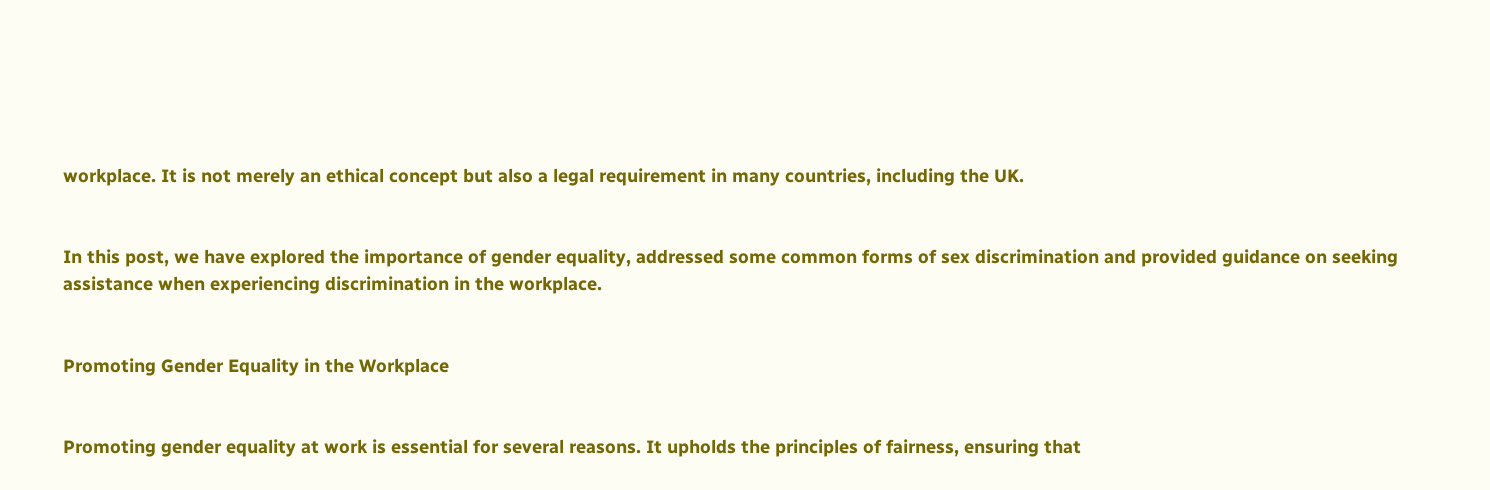workplace. It is not merely an ethical concept but also a legal requirement in many countries, including the UK.


In this post, we have explored the importance of gender equality, addressed some common forms of sex discrimination and provided guidance on seeking assistance when experiencing discrimination in the workplace.


Promoting Gender Equality in the Workplace


Promoting gender equality at work is essential for several reasons. It upholds the principles of fairness, ensuring that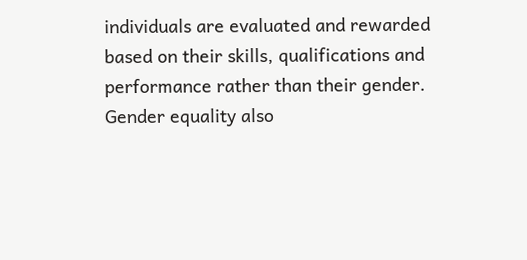individuals are evaluated and rewarded based on their skills, qualifications and performance rather than their gender. Gender equality also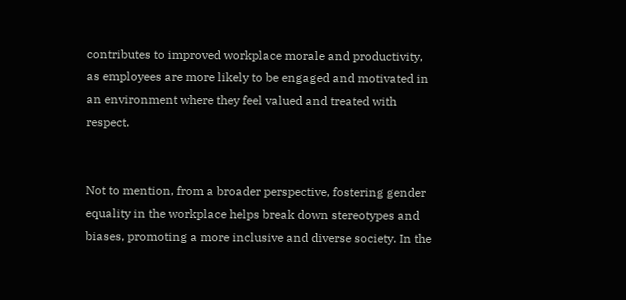contributes to improved workplace morale and productivity, as employees are more likely to be engaged and motivated in an environment where they feel valued and treated with respect.


Not to mention, from a broader perspective, fostering gender equality in the workplace helps break down stereotypes and biases, promoting a more inclusive and diverse society. In the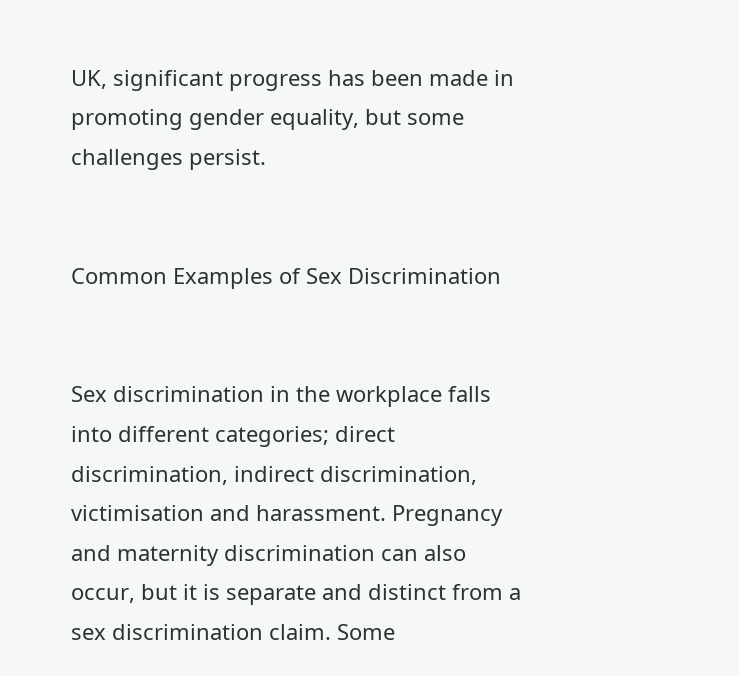UK, significant progress has been made in promoting gender equality, but some challenges persist.


Common Examples of Sex Discrimination


Sex discrimination in the workplace falls into different categories; direct discrimination, indirect discrimination, victimisation and harassment. Pregnancy and maternity discrimination can also occur, but it is separate and distinct from a sex discrimination claim. Some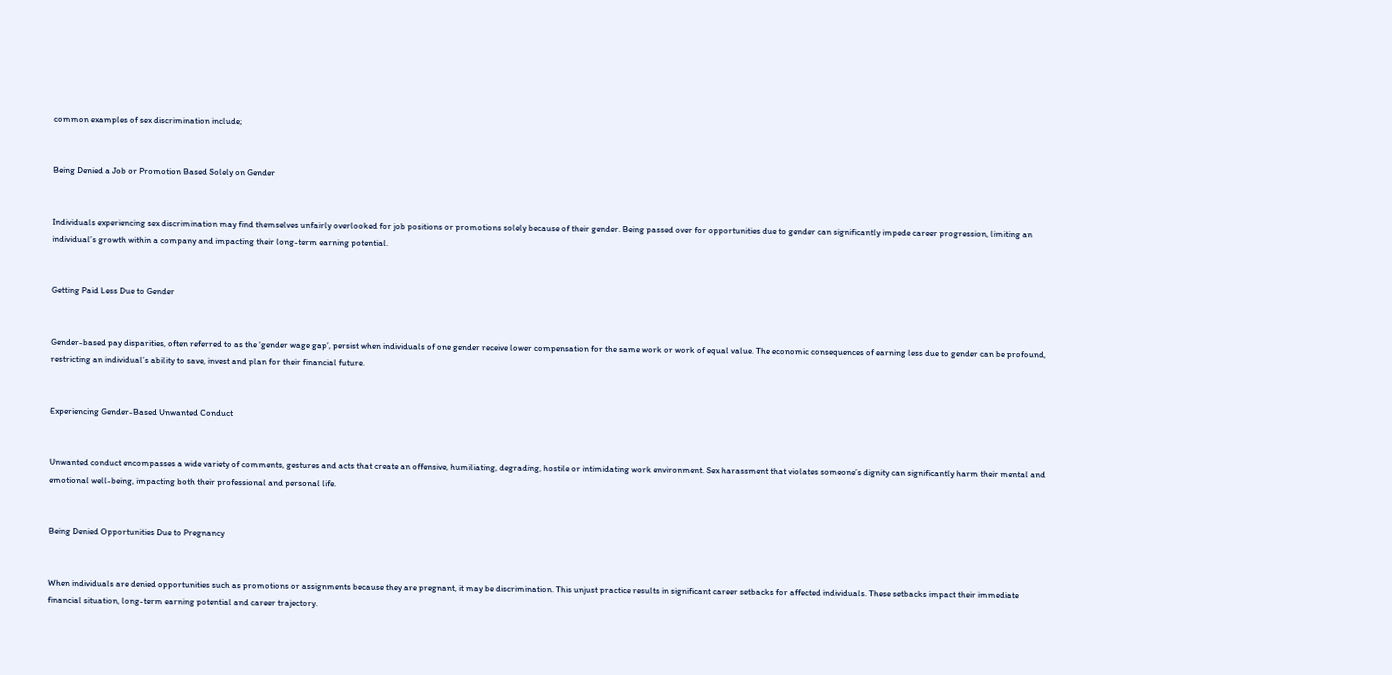common examples of sex discrimination include;


Being Denied a Job or Promotion Based Solely on Gender


Individuals experiencing sex discrimination may find themselves unfairly overlooked for job positions or promotions solely because of their gender. Being passed over for opportunities due to gender can significantly impede career progression, limiting an individual’s growth within a company and impacting their long-term earning potential.


Getting Paid Less Due to Gender


Gender-based pay disparities, often referred to as the ‘gender wage gap’, persist when individuals of one gender receive lower compensation for the same work or work of equal value. The economic consequences of earning less due to gender can be profound, restricting an individual’s ability to save, invest and plan for their financial future.


Experiencing Gender-Based Unwanted Conduct


Unwanted conduct encompasses a wide variety of comments, gestures and acts that create an offensive, humiliating, degrading, hostile or intimidating work environment. Sex harassment that violates someone’s dignity can significantly harm their mental and emotional well-being, impacting both their professional and personal life.


Being Denied Opportunities Due to Pregnancy


When individuals are denied opportunities such as promotions or assignments because they are pregnant, it may be discrimination. This unjust practice results in significant career setbacks for affected individuals. These setbacks impact their immediate financial situation, long-term earning potential and career trajectory.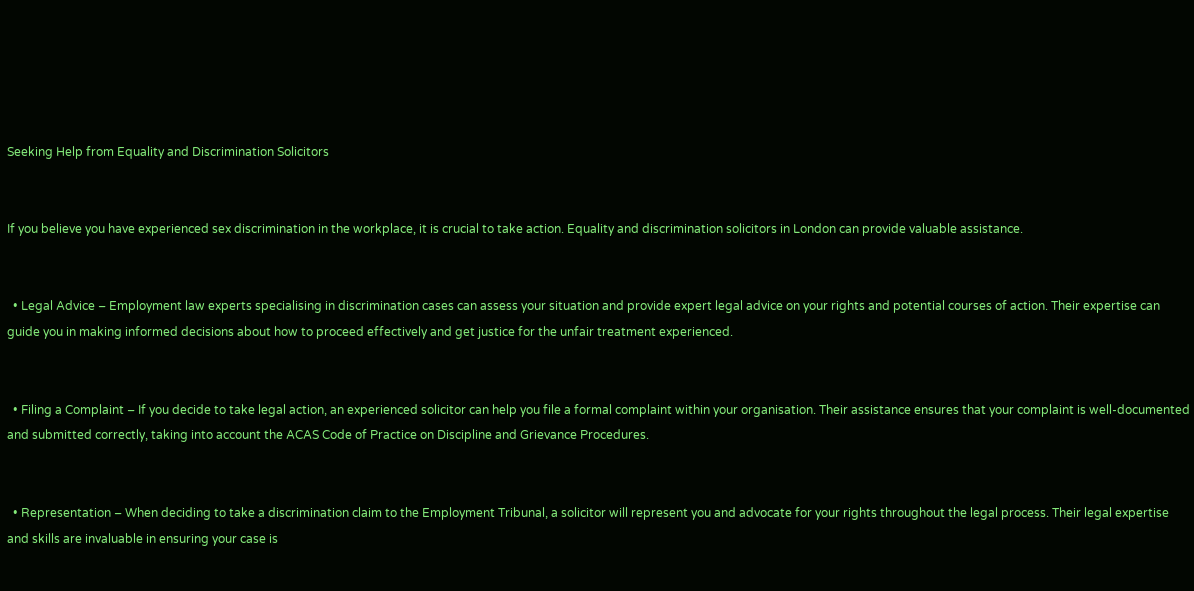Seeking Help from Equality and Discrimination Solicitors


If you believe you have experienced sex discrimination in the workplace, it is crucial to take action. Equality and discrimination solicitors in London can provide valuable assistance.


  • Legal Advice – Employment law experts specialising in discrimination cases can assess your situation and provide expert legal advice on your rights and potential courses of action. Their expertise can guide you in making informed decisions about how to proceed effectively and get justice for the unfair treatment experienced.


  • Filing a Complaint – If you decide to take legal action, an experienced solicitor can help you file a formal complaint within your organisation. Their assistance ensures that your complaint is well-documented and submitted correctly, taking into account the ACAS Code of Practice on Discipline and Grievance Procedures.


  • Representation – When deciding to take a discrimination claim to the Employment Tribunal, a solicitor will represent you and advocate for your rights throughout the legal process. Their legal expertise and skills are invaluable in ensuring your case is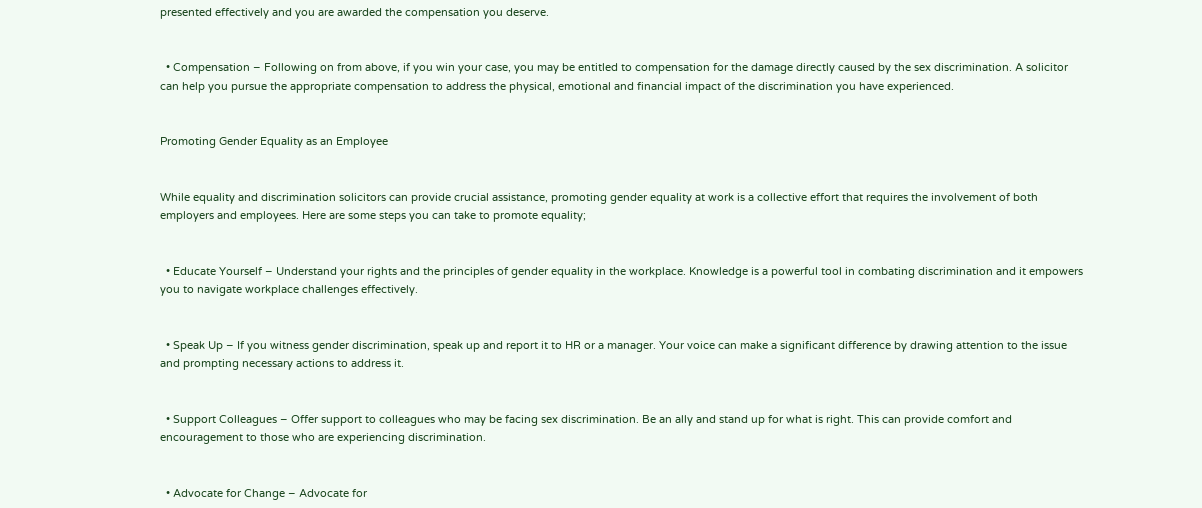presented effectively and you are awarded the compensation you deserve.


  • Compensation – Following on from above, if you win your case, you may be entitled to compensation for the damage directly caused by the sex discrimination. A solicitor can help you pursue the appropriate compensation to address the physical, emotional and financial impact of the discrimination you have experienced.


Promoting Gender Equality as an Employee


While equality and discrimination solicitors can provide crucial assistance, promoting gender equality at work is a collective effort that requires the involvement of both employers and employees. Here are some steps you can take to promote equality;


  • Educate Yourself – Understand your rights and the principles of gender equality in the workplace. Knowledge is a powerful tool in combating discrimination and it empowers you to navigate workplace challenges effectively.


  • Speak Up – If you witness gender discrimination, speak up and report it to HR or a manager. Your voice can make a significant difference by drawing attention to the issue and prompting necessary actions to address it.


  • Support Colleagues – Offer support to colleagues who may be facing sex discrimination. Be an ally and stand up for what is right. This can provide comfort and encouragement to those who are experiencing discrimination.


  • Advocate for Change – Advocate for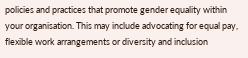policies and practices that promote gender equality within your organisation. This may include advocating for equal pay, flexible work arrangements or diversity and inclusion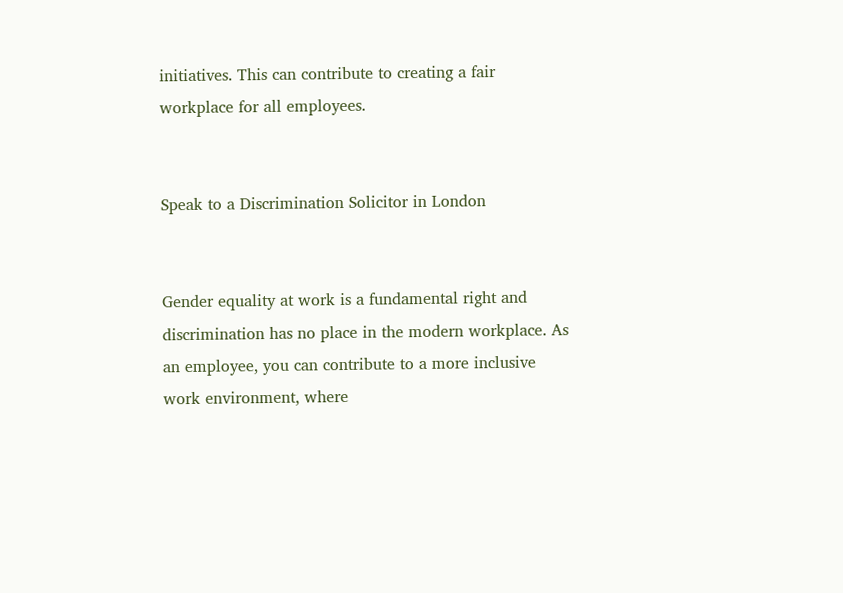initiatives. This can contribute to creating a fair workplace for all employees.


Speak to a Discrimination Solicitor in London


Gender equality at work is a fundamental right and discrimination has no place in the modern workplace. As an employee, you can contribute to a more inclusive work environment, where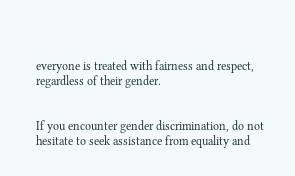everyone is treated with fairness and respect, regardless of their gender.


If you encounter gender discrimination, do not hesitate to seek assistance from equality and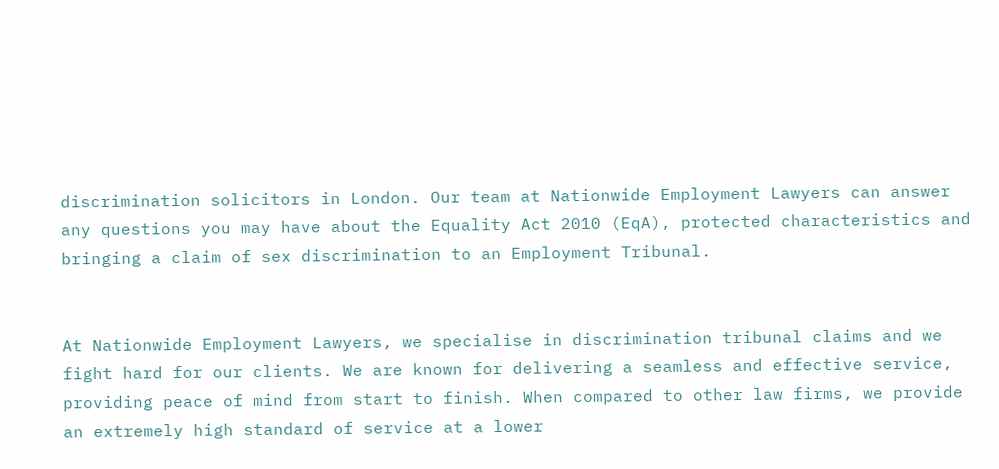discrimination solicitors in London. Our team at Nationwide Employment Lawyers can answer any questions you may have about the Equality Act 2010 (EqA), protected characteristics and bringing a claim of sex discrimination to an Employment Tribunal.


At Nationwide Employment Lawyers, we specialise in discrimination tribunal claims and we fight hard for our clients. We are known for delivering a seamless and effective service, providing peace of mind from start to finish. When compared to other law firms, we provide an extremely high standard of service at a lower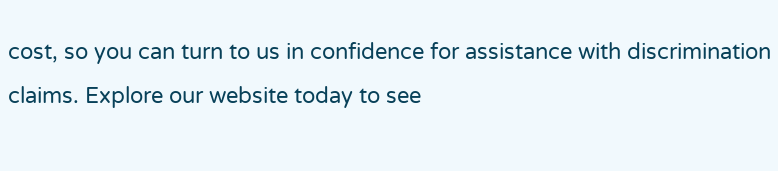cost, so you can turn to us in confidence for assistance with discrimination claims. Explore our website today to see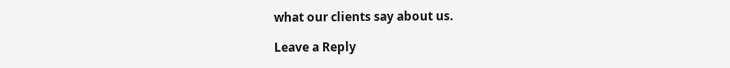what our clients say about us.

Leave a Reply